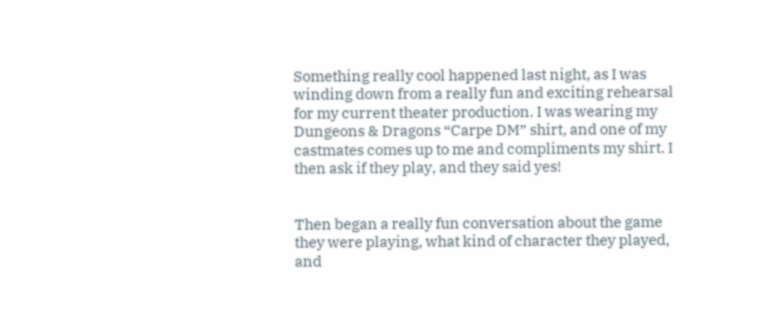Something really cool happened last night, as I was winding down from a really fun and exciting rehearsal for my current theater production. I was wearing my Dungeons & Dragons “Carpe DM” shirt, and one of my castmates comes up to me and compliments my shirt. I then ask if they play, and they said yes!


Then began a really fun conversation about the game they were playing, what kind of character they played, and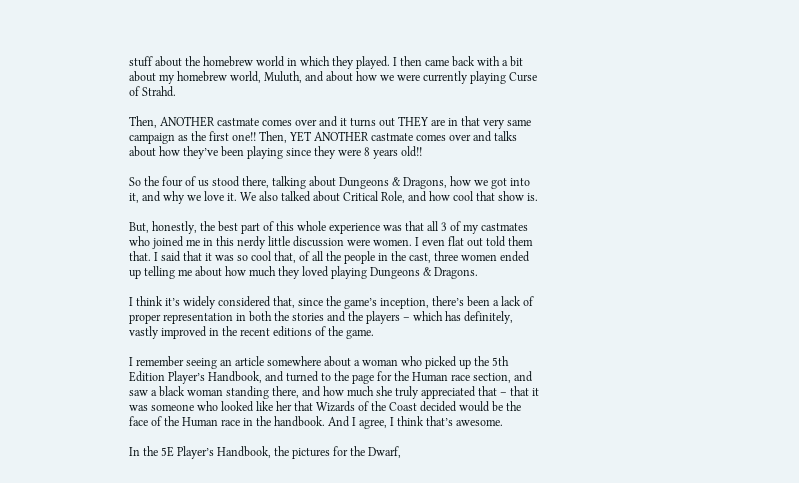stuff about the homebrew world in which they played. I then came back with a bit about my homebrew world, Muluth, and about how we were currently playing Curse of Strahd.

Then, ANOTHER castmate comes over and it turns out THEY are in that very same campaign as the first one!! Then, YET ANOTHER castmate comes over and talks about how they’ve been playing since they were 8 years old!!

So the four of us stood there, talking about Dungeons & Dragons, how we got into it, and why we love it. We also talked about Critical Role, and how cool that show is.

But, honestly, the best part of this whole experience was that all 3 of my castmates who joined me in this nerdy little discussion were women. I even flat out told them that. I said that it was so cool that, of all the people in the cast, three women ended up telling me about how much they loved playing Dungeons & Dragons.

I think it’s widely considered that, since the game’s inception, there’s been a lack of proper representation in both the stories and the players – which has definitely, vastly improved in the recent editions of the game.

I remember seeing an article somewhere about a woman who picked up the 5th Edition Player’s Handbook, and turned to the page for the Human race section, and saw a black woman standing there, and how much she truly appreciated that – that it was someone who looked like her that Wizards of the Coast decided would be the face of the Human race in the handbook. And I agree, I think that’s awesome.

In the 5E Player’s Handbook, the pictures for the Dwarf,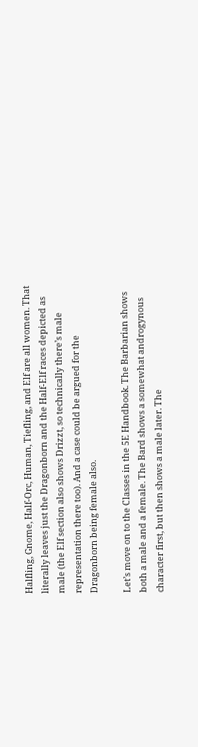Halfling, Gnome, Half-Orc, Human, Tiefling, and Elf are all women. That literally leaves just the Dragonborn and the Half-Elf races depicted as male (the Elf section also shows Drizzt, so technically there’s male representation there too). And a case could be argued for the Dragonborn being female also.

Let’s move on to the Classes in the 5E Handbook. The Barbarian shows both a male and a female. The Bard shows a somewhat androgynous character first, but then shows a male later. The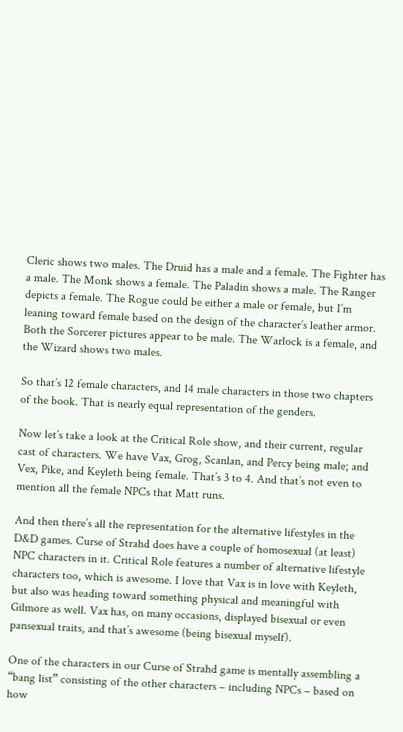Cleric shows two males. The Druid has a male and a female. The Fighter has a male. The Monk shows a female. The Paladin shows a male. The Ranger depicts a female. The Rogue could be either a male or female, but I’m leaning toward female based on the design of the character’s leather armor. Both the Sorcerer pictures appear to be male. The Warlock is a female, and the Wizard shows two males.

So that’s 12 female characters, and 14 male characters in those two chapters of the book. That is nearly equal representation of the genders.

Now let’s take a look at the Critical Role show, and their current, regular cast of characters. We have Vax, Grog, Scanlan, and Percy being male; and Vex, Pike, and Keyleth being female. That’s 3 to 4. And that’s not even to mention all the female NPCs that Matt runs.

And then there’s all the representation for the alternative lifestyles in the D&D games. Curse of Strahd does have a couple of homosexual (at least) NPC characters in it. Critical Role features a number of alternative lifestyle characters too, which is awesome. I love that Vax is in love with Keyleth, but also was heading toward something physical and meaningful with Gilmore as well. Vax has, on many occasions, displayed bisexual or even pansexual traits, and that’s awesome (being bisexual myself).

One of the characters in our Curse of Strahd game is mentally assembling a “bang list” consisting of the other characters – including NPCs – based on how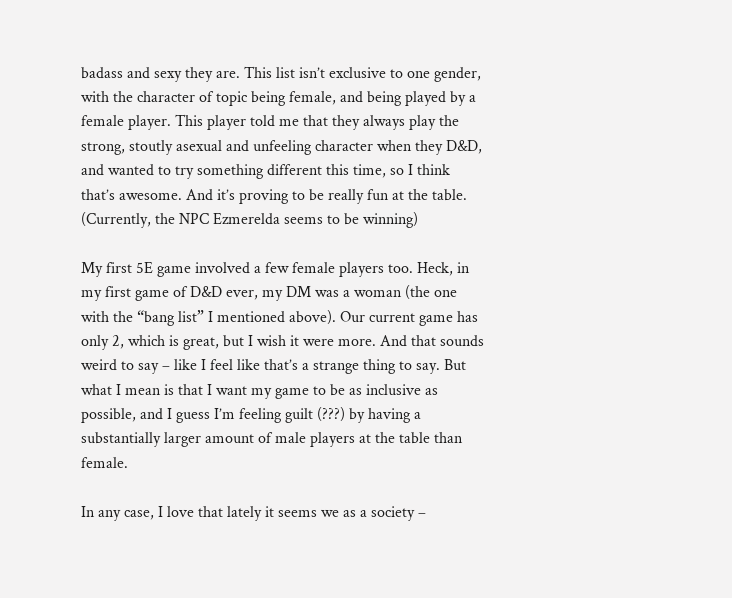badass and sexy they are. This list isn’t exclusive to one gender, with the character of topic being female, and being played by a female player. This player told me that they always play the strong, stoutly asexual and unfeeling character when they D&D, and wanted to try something different this time, so I think that’s awesome. And it’s proving to be really fun at the table. (Currently, the NPC Ezmerelda seems to be winning)

My first 5E game involved a few female players too. Heck, in my first game of D&D ever, my DM was a woman (the one with the “bang list” I mentioned above). Our current game has only 2, which is great, but I wish it were more. And that sounds weird to say – like I feel like that’s a strange thing to say. But what I mean is that I want my game to be as inclusive as possible, and I guess I’m feeling guilt (???) by having a substantially larger amount of male players at the table than female.

In any case, I love that lately it seems we as a society –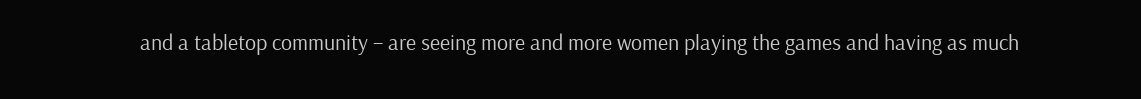and a tabletop community – are seeing more and more women playing the games and having as much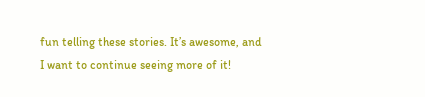fun telling these stories. It’s awesome, and I want to continue seeing more of it!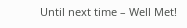Until next time – Well Met!